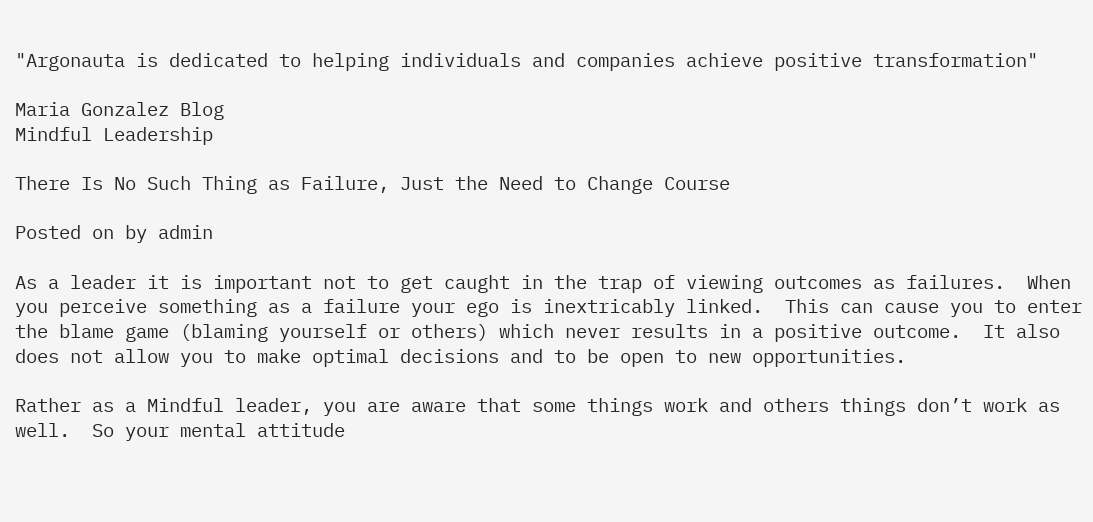"Argonauta is dedicated to helping individuals and companies achieve positive transformation"

Maria Gonzalez Blog
Mindful Leadership

There Is No Such Thing as Failure, Just the Need to Change Course

Posted on by admin

As a leader it is important not to get caught in the trap of viewing outcomes as failures.  When you perceive something as a failure your ego is inextricably linked.  This can cause you to enter the blame game (blaming yourself or others) which never results in a positive outcome.  It also does not allow you to make optimal decisions and to be open to new opportunities.

Rather as a Mindful leader, you are aware that some things work and others things don’t work as well.  So your mental attitude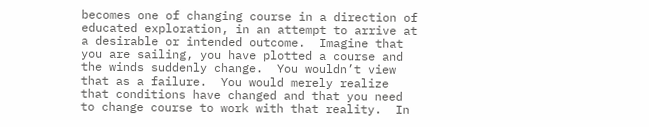becomes one of changing course in a direction of educated exploration, in an attempt to arrive at a desirable or intended outcome.  Imagine that you are sailing, you have plotted a course and the winds suddenly change.  You wouldn’t view that as a failure.  You would merely realize that conditions have changed and that you need to change course to work with that reality.  In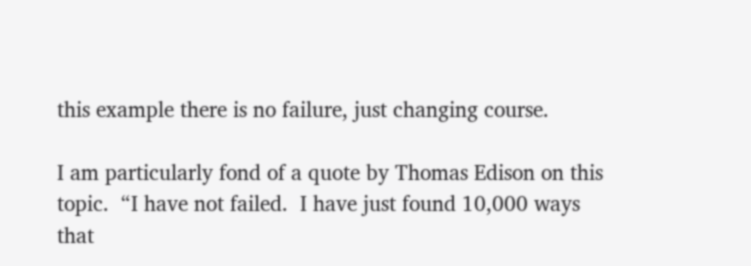this example there is no failure, just changing course.

I am particularly fond of a quote by Thomas Edison on this topic.  “I have not failed.  I have just found 10,000 ways that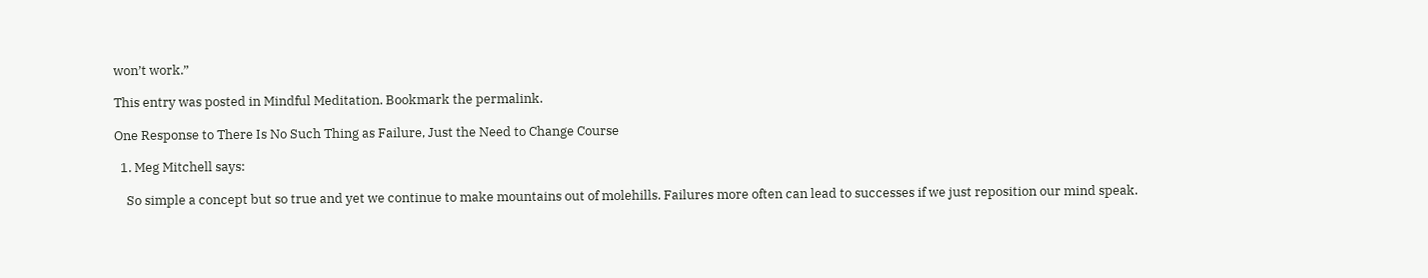won’t work.”

This entry was posted in Mindful Meditation. Bookmark the permalink.

One Response to There Is No Such Thing as Failure, Just the Need to Change Course

  1. Meg Mitchell says:

    So simple a concept but so true and yet we continue to make mountains out of molehills. Failures more often can lead to successes if we just reposition our mind speak.